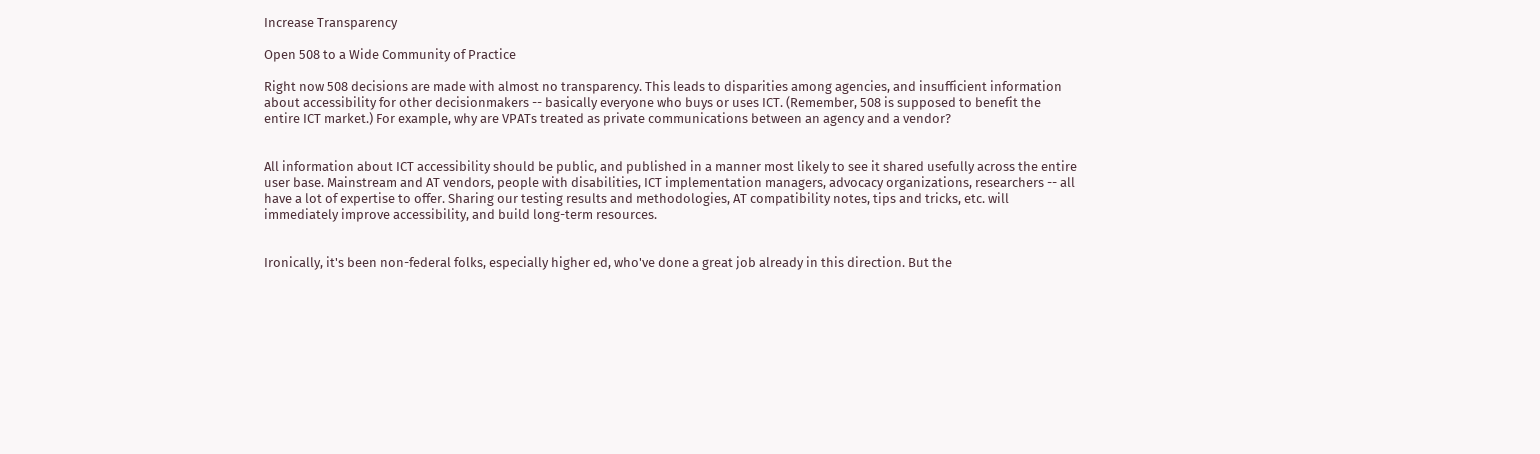Increase Transparency

Open 508 to a Wide Community of Practice

Right now 508 decisions are made with almost no transparency. This leads to disparities among agencies, and insufficient information about accessibility for other decisionmakers -- basically everyone who buys or uses ICT. (Remember, 508 is supposed to benefit the entire ICT market.) For example, why are VPATs treated as private communications between an agency and a vendor?


All information about ICT accessibility should be public, and published in a manner most likely to see it shared usefully across the entire user base. Mainstream and AT vendors, people with disabilities, ICT implementation managers, advocacy organizations, researchers -- all have a lot of expertise to offer. Sharing our testing results and methodologies, AT compatibility notes, tips and tricks, etc. will immediately improve accessibility, and build long-term resources.


Ironically, it's been non-federal folks, especially higher ed, who've done a great job already in this direction. But the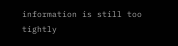information is still too tightly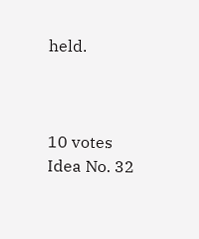held.



10 votes
Idea No. 32